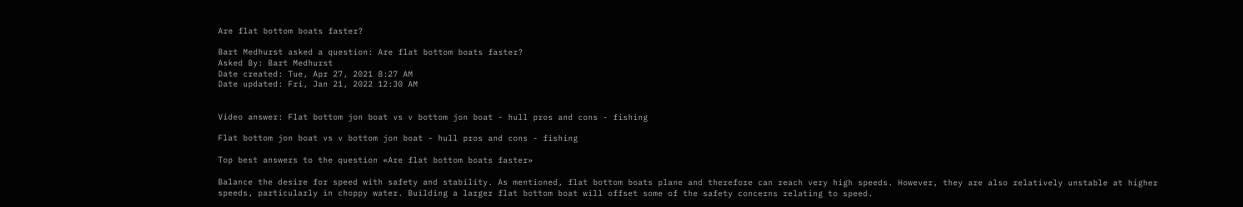Are flat bottom boats faster?

Bart Medhurst asked a question: Are flat bottom boats faster?
Asked By: Bart Medhurst
Date created: Tue, Apr 27, 2021 8:27 AM
Date updated: Fri, Jan 21, 2022 12:30 AM


Video answer: Flat bottom jon boat vs v bottom jon boat - hull pros and cons - fishing

Flat bottom jon boat vs v bottom jon boat - hull pros and cons - fishing

Top best answers to the question «Are flat bottom boats faster»

Balance the desire for speed with safety and stability. As mentioned, flat bottom boats plane and therefore can reach very high speeds. However, they are also relatively unstable at higher speeds, particularly in choppy water. Building a larger flat bottom boat will offset some of the safety concerns relating to speed.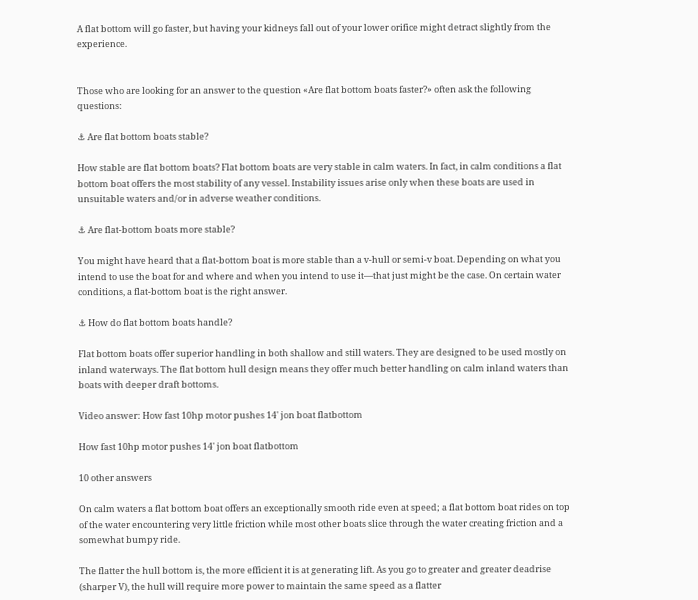A flat bottom will go faster, but having your kidneys fall out of your lower orifice might detract slightly from the experience.


Those who are looking for an answer to the question «Are flat bottom boats faster?» often ask the following questions:

⚓ Are flat bottom boats stable?

How stable are flat bottom boats? Flat bottom boats are very stable in calm waters. In fact, in calm conditions a flat bottom boat offers the most stability of any vessel. Instability issues arise only when these boats are used in unsuitable waters and/or in adverse weather conditions.

⚓ Are flat-bottom boats more stable?

You might have heard that a flat-bottom boat is more stable than a v-hull or semi-v boat. Depending on what you intend to use the boat for and where and when you intend to use it—that just might be the case. On certain water conditions, a flat-bottom boat is the right answer.

⚓ How do flat bottom boats handle?

Flat bottom boats offer superior handling in both shallow and still waters. They are designed to be used mostly on inland waterways. The flat bottom hull design means they offer much better handling on calm inland waters than boats with deeper draft bottoms.

Video answer: How fast 10hp motor pushes 14' jon boat flatbottom

How fast 10hp motor pushes 14' jon boat flatbottom

10 other answers

On calm waters a flat bottom boat offers an exceptionally smooth ride even at speed; a flat bottom boat rides on top of the water encountering very little friction while most other boats slice through the water creating friction and a somewhat bumpy ride.

The flatter the hull bottom is, the more efficient it is at generating lift. As you go to greater and greater deadrise (sharper V), the hull will require more power to maintain the same speed as a flatter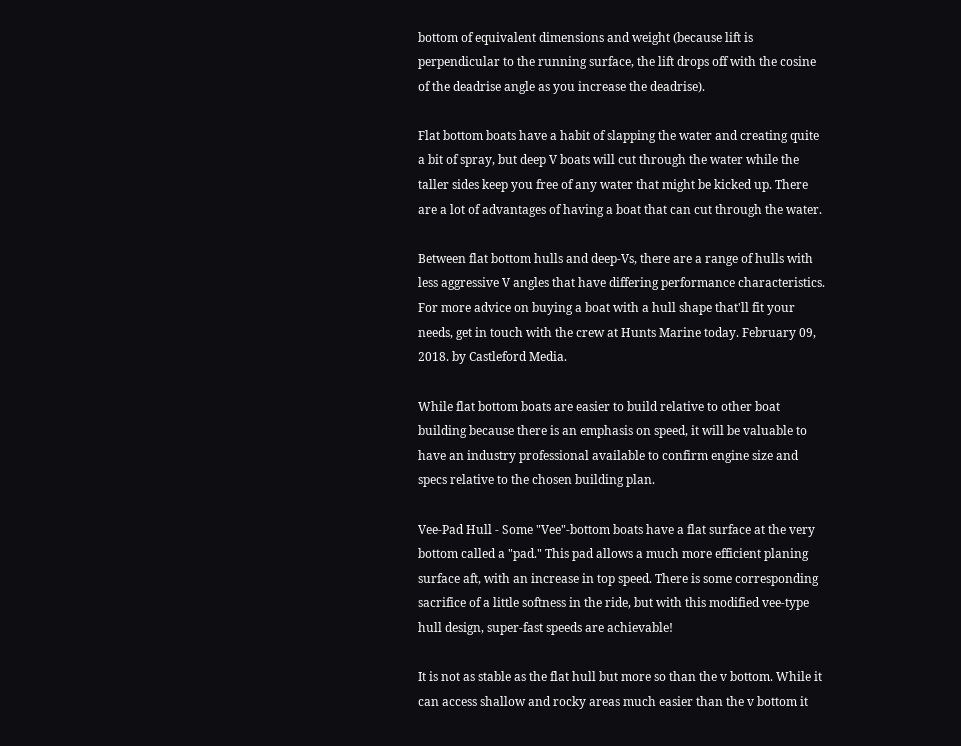bottom of equivalent dimensions and weight (because lift is perpendicular to the running surface, the lift drops off with the cosine of the deadrise angle as you increase the deadrise).

Flat bottom boats have a habit of slapping the water and creating quite a bit of spray, but deep V boats will cut through the water while the taller sides keep you free of any water that might be kicked up. There are a lot of advantages of having a boat that can cut through the water.

Between flat bottom hulls and deep-Vs, there are a range of hulls with less aggressive V angles that have differing performance characteristics. For more advice on buying a boat with a hull shape that'll fit your needs, get in touch with the crew at Hunts Marine today. February 09, 2018. by Castleford Media.

While flat bottom boats are easier to build relative to other boat building because there is an emphasis on speed, it will be valuable to have an industry professional available to confirm engine size and specs relative to the chosen building plan.

Vee-Pad Hull - Some "Vee"-bottom boats have a flat surface at the very bottom called a "pad." This pad allows a much more efficient planing surface aft, with an increase in top speed. There is some corresponding sacrifice of a little softness in the ride, but with this modified vee-type hull design, super-fast speeds are achievable!

It is not as stable as the flat hull but more so than the v bottom. While it can access shallow and rocky areas much easier than the v bottom it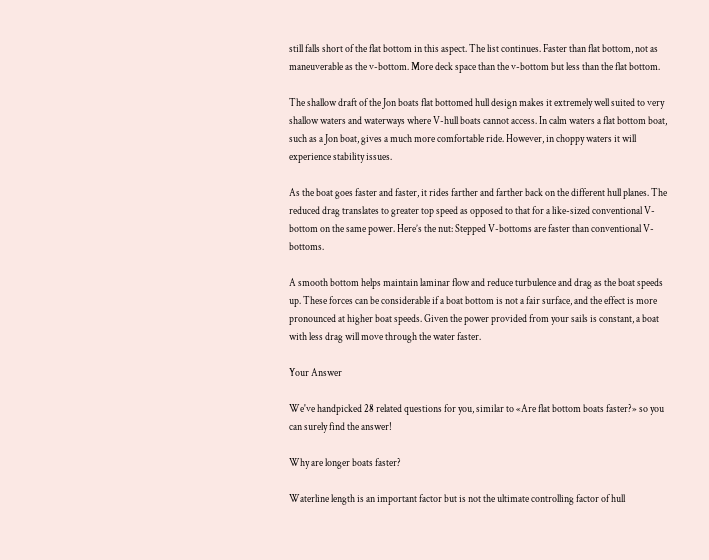still falls short of the flat bottom in this aspect. The list continues. Faster than flat bottom, not as maneuverable as the v-bottom. More deck space than the v-bottom but less than the flat bottom.

The shallow draft of the Jon boats flat bottomed hull design makes it extremely well suited to very shallow waters and waterways where V-hull boats cannot access. In calm waters a flat bottom boat, such as a Jon boat, gives a much more comfortable ride. However, in choppy waters it will experience stability issues.

As the boat goes faster and faster, it rides farther and farther back on the different hull planes. The reduced drag translates to greater top speed as opposed to that for a like-sized conventional V-bottom on the same power. Here’s the nut: Stepped V-bottoms are faster than conventional V-bottoms.

A smooth bottom helps maintain laminar flow and reduce turbulence and drag as the boat speeds up. These forces can be considerable if a boat bottom is not a fair surface, and the effect is more pronounced at higher boat speeds. Given the power provided from your sails is constant, a boat with less drag will move through the water faster.

Your Answer

We've handpicked 28 related questions for you, similar to «Are flat bottom boats faster?» so you can surely find the answer!

Why are longer boats faster?

Waterline length is an important factor but is not the ultimate controlling factor of hull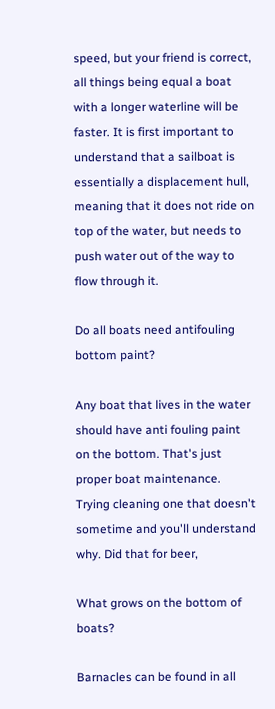speed, but your friend is correct, all things being equal a boat with a longer waterline will be faster. It is first important to understand that a sailboat is essentially a displacement hull, meaning that it does not ride on top of the water, but needs to push water out of the way to flow through it.

Do all boats need antifouling bottom paint?

Any boat that lives in the water should have anti fouling paint on the bottom. That's just proper boat maintenance. Trying cleaning one that doesn't sometime and you'll understand why. Did that for beer,

What grows on the bottom of boats?

Barnacles can be found in all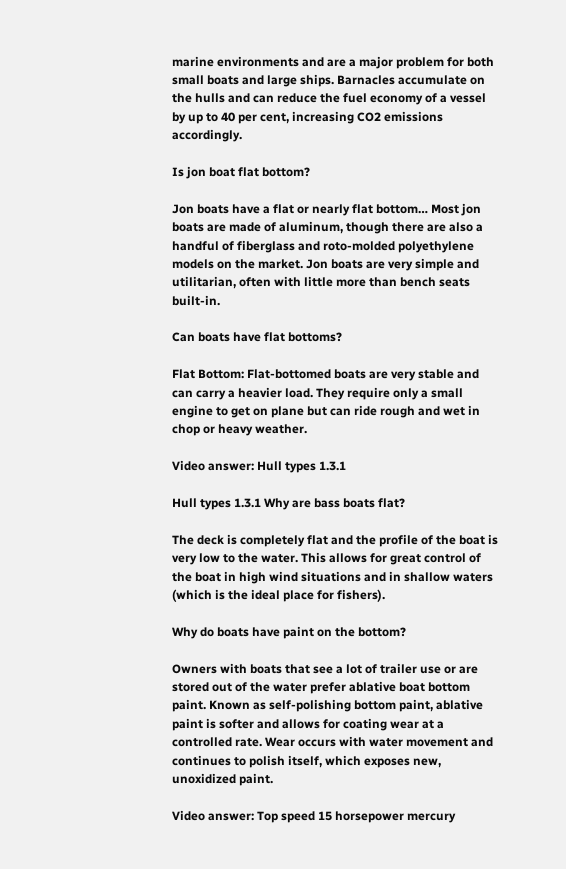marine environments and are a major problem for both small boats and large ships. Barnacles accumulate on the hulls and can reduce the fuel economy of a vessel by up to 40 per cent, increasing CO2 emissions accordingly.

Is jon boat flat bottom?

Jon boats have a flat or nearly flat bottom… Most jon boats are made of aluminum, though there are also a handful of fiberglass and roto-molded polyethylene models on the market. Jon boats are very simple and utilitarian, often with little more than bench seats built-in.

Can boats have flat bottoms?

Flat Bottom: Flat-bottomed boats are very stable and can carry a heavier load. They require only a small engine to get on plane but can ride rough and wet in chop or heavy weather.

Video answer: Hull types 1.3.1

Hull types 1.3.1 Why are bass boats flat?

The deck is completely flat and the profile of the boat is very low to the water. This allows for great control of the boat in high wind situations and in shallow waters (which is the ideal place for fishers).

Why do boats have paint on the bottom?

Owners with boats that see a lot of trailer use or are stored out of the water prefer ablative boat bottom paint. Known as self-polishing bottom paint, ablative paint is softer and allows for coating wear at a controlled rate. Wear occurs with water movement and continues to polish itself, which exposes new, unoxidized paint.

Video answer: Top speed 15 horsepower mercury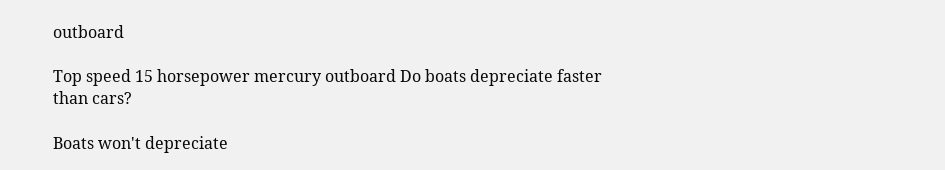outboard

Top speed 15 horsepower mercury outboard Do boats depreciate faster than cars?

Boats won't depreciate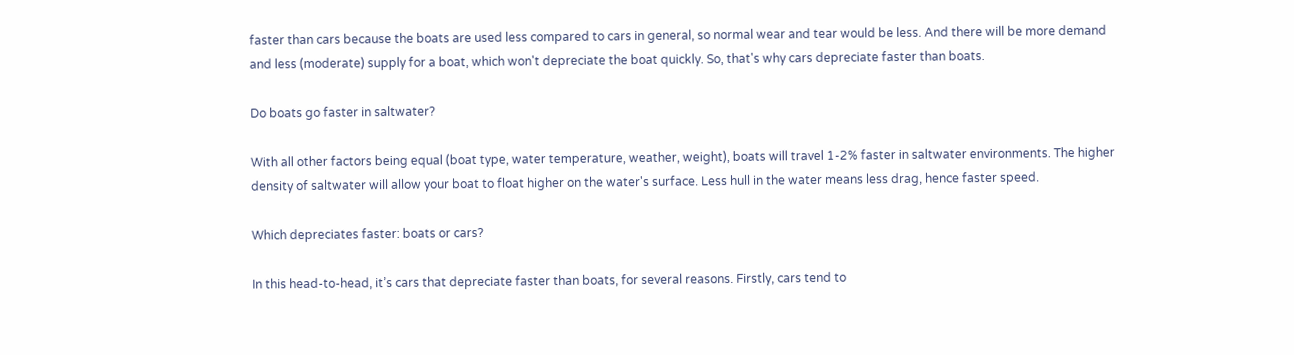faster than cars because the boats are used less compared to cars in general, so normal wear and tear would be less. And there will be more demand and less (moderate) supply for a boat, which won't depreciate the boat quickly. So, that's why cars depreciate faster than boats.

Do boats go faster in saltwater?

With all other factors being equal (boat type, water temperature, weather, weight), boats will travel 1-2% faster in saltwater environments. The higher density of saltwater will allow your boat to float higher on the water's surface. Less hull in the water means less drag, hence faster speed.

Which depreciates faster: boats or cars?

In this head-to-head, it’s cars that depreciate faster than boats, for several reasons. Firstly, cars tend to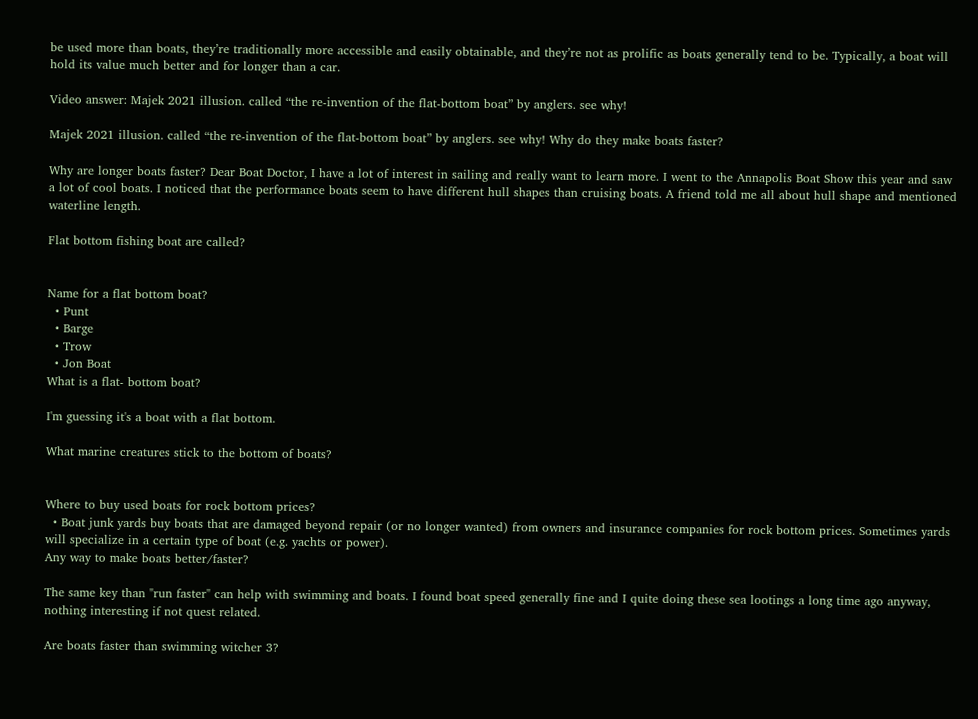be used more than boats, they’re traditionally more accessible and easily obtainable, and they’re not as prolific as boats generally tend to be. Typically, a boat will hold its value much better and for longer than a car.

Video answer: Majek 2021 illusion. called “the re-invention of the flat-bottom boat” by anglers. see why!

Majek 2021 illusion. called “the re-invention of the flat-bottom boat” by anglers. see why! Why do they make boats faster?

Why are longer boats faster? Dear Boat Doctor, I have a lot of interest in sailing and really want to learn more. I went to the Annapolis Boat Show this year and saw a lot of cool boats. I noticed that the performance boats seem to have different hull shapes than cruising boats. A friend told me all about hull shape and mentioned waterline length.

Flat bottom fishing boat are called?


Name for a flat bottom boat?
  • Punt
  • Barge
  • Trow
  • Jon Boat
What is a flat- bottom boat?

I'm guessing it's a boat with a flat bottom.

What marine creatures stick to the bottom of boats?


Where to buy used boats for rock bottom prices?
  • Boat junk yards buy boats that are damaged beyond repair (or no longer wanted) from owners and insurance companies for rock bottom prices. Sometimes yards will specialize in a certain type of boat (e.g. yachts or power).
Any way to make boats better/faster?

The same key than "run faster" can help with swimming and boats. I found boat speed generally fine and I quite doing these sea lootings a long time ago anyway, nothing interesting if not quest related.

Are boats faster than swimming witcher 3?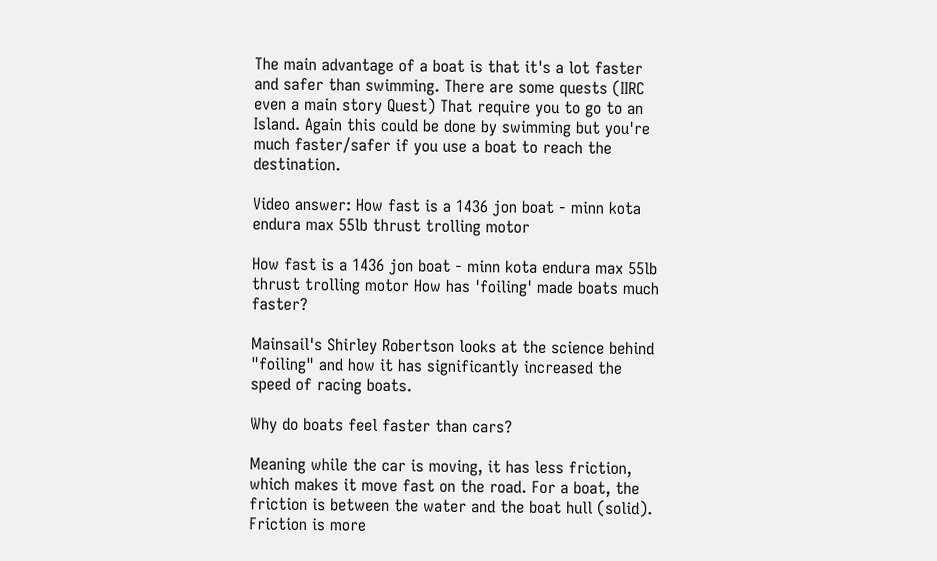The main advantage of a boat is that it's a lot faster and safer than swimming. There are some quests (IIRC even a main story Quest) That require you to go to an Island. Again this could be done by swimming but you're much faster/safer if you use a boat to reach the destination.

Video answer: How fast is a 1436 jon boat - minn kota endura max 55lb thrust trolling motor

How fast is a 1436 jon boat - minn kota endura max 55lb thrust trolling motor How has 'foiling' made boats much faster?

Mainsail's Shirley Robertson looks at the science behind "foiling" and how it has significantly increased the speed of racing boats.

Why do boats feel faster than cars?

Meaning while the car is moving, it has less friction, which makes it move fast on the road. For a boat, the friction is between the water and the boat hull (solid). Friction is more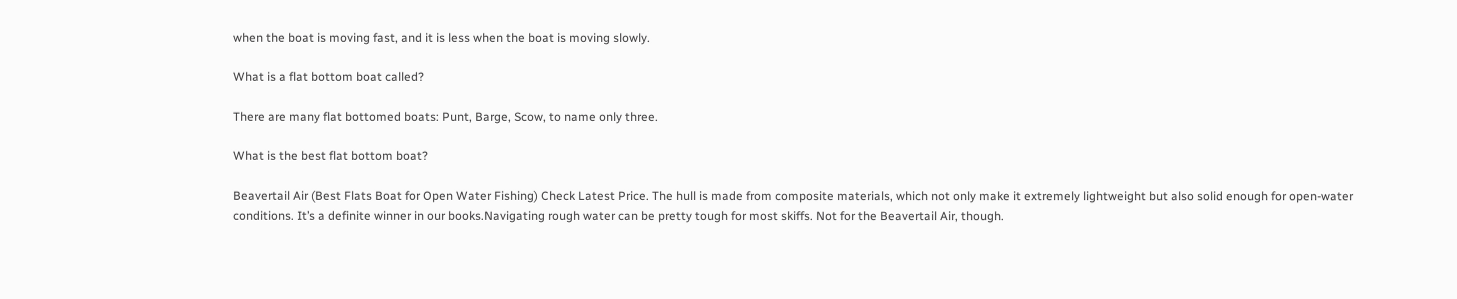when the boat is moving fast, and it is less when the boat is moving slowly.

What is a flat bottom boat called?

There are many flat bottomed boats: Punt, Barge, Scow, to name only three.

What is the best flat bottom boat?

Beavertail Air (Best Flats Boat for Open Water Fishing) Check Latest Price. The hull is made from composite materials, which not only make it extremely lightweight but also solid enough for open-water conditions. It’s a definite winner in our books.Navigating rough water can be pretty tough for most skiffs. Not for the Beavertail Air, though.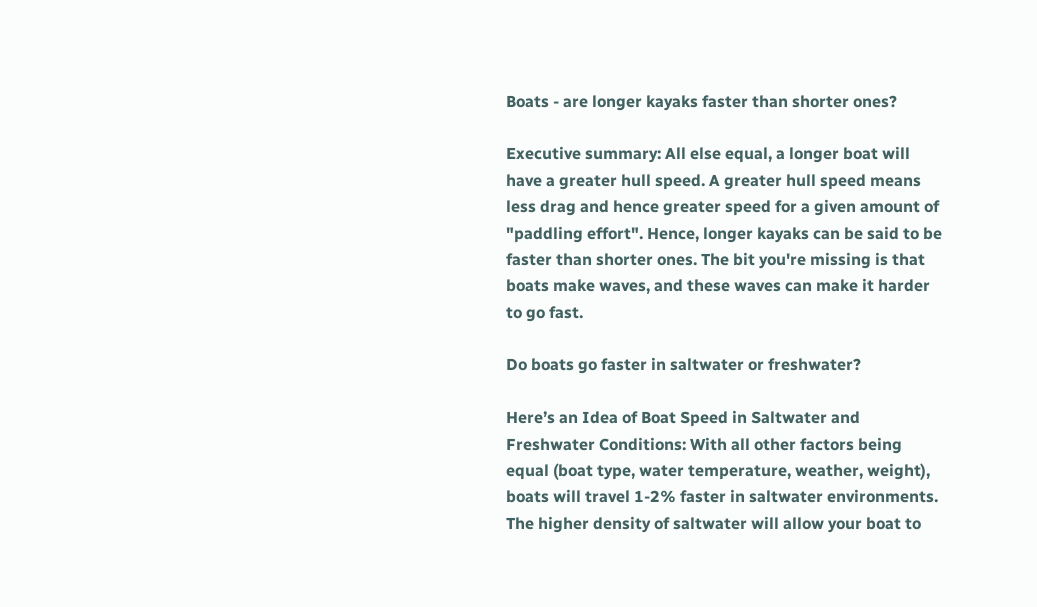Boats - are longer kayaks faster than shorter ones?

Executive summary: All else equal, a longer boat will have a greater hull speed. A greater hull speed means less drag and hence greater speed for a given amount of "paddling effort". Hence, longer kayaks can be said to be faster than shorter ones. The bit you're missing is that boats make waves, and these waves can make it harder to go fast.

Do boats go faster in saltwater or freshwater?

Here’s an Idea of Boat Speed in Saltwater and Freshwater Conditions: With all other factors being equal (boat type, water temperature, weather, weight), boats will travel 1-2% faster in saltwater environments. The higher density of saltwater will allow your boat to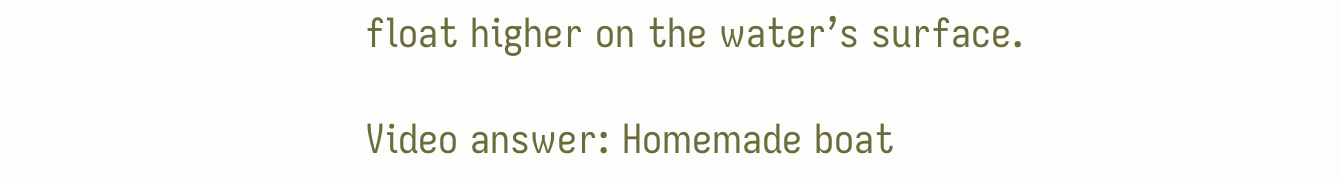float higher on the water’s surface.

Video answer: Homemade boat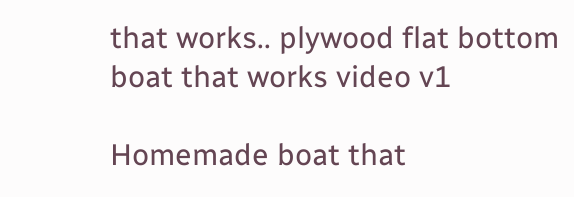that works.. plywood flat bottom boat that works video v1

Homemade boat that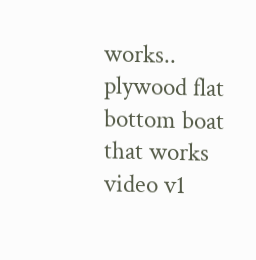works.. plywood flat bottom boat that works video v1